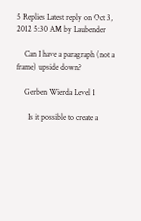5 Replies Latest reply on Oct 3, 2012 5:30 AM by Laubender

    Can I have a paragraph (not a frame) upside down?

    Gerben Wierda Level 1

      Is it possible to create a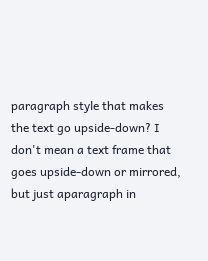paragraph style that makes the text go upside-down? I don't mean a text frame that goes upside-down or mirrored, but just aparagraph in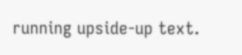running upside-up text.